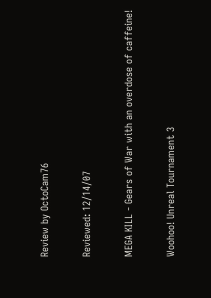Review by OctoCam76

Reviewed: 12/14/07

MEGA KILL - Gears of War with an overdose of caffeine!

Woohoo! Unreal Tournament 3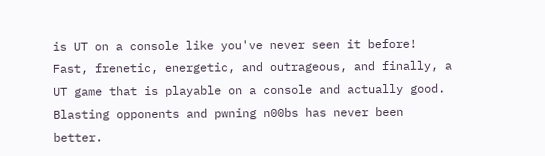is UT on a console like you've never seen it before! Fast, frenetic, energetic, and outrageous, and finally, a UT game that is playable on a console and actually good. Blasting opponents and pwning n00bs has never been better.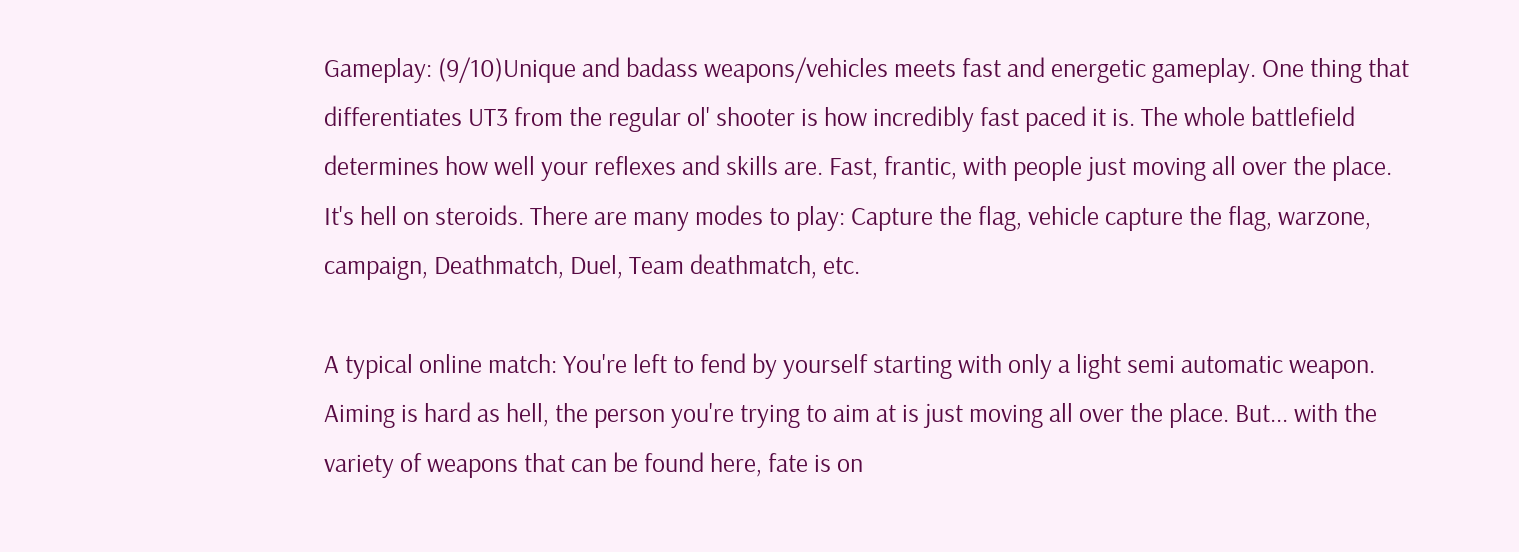Gameplay: (9/10)Unique and badass weapons/vehicles meets fast and energetic gameplay. One thing that differentiates UT3 from the regular ol' shooter is how incredibly fast paced it is. The whole battlefield determines how well your reflexes and skills are. Fast, frantic, with people just moving all over the place. It's hell on steroids. There are many modes to play: Capture the flag, vehicle capture the flag, warzone, campaign, Deathmatch, Duel, Team deathmatch, etc.

A typical online match: You're left to fend by yourself starting with only a light semi automatic weapon. Aiming is hard as hell, the person you're trying to aim at is just moving all over the place. But... with the variety of weapons that can be found here, fate is on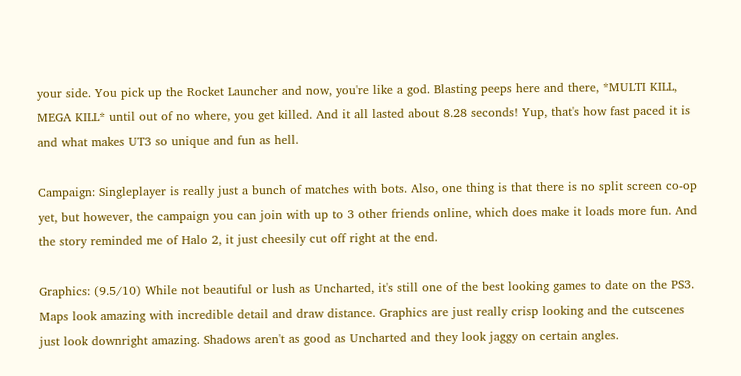your side. You pick up the Rocket Launcher and now, you're like a god. Blasting peeps here and there, *MULTI KILL, MEGA KILL* until out of no where, you get killed. And it all lasted about 8.28 seconds! Yup, that's how fast paced it is and what makes UT3 so unique and fun as hell.

Campaign: Singleplayer is really just a bunch of matches with bots. Also, one thing is that there is no split screen co-op yet, but however, the campaign you can join with up to 3 other friends online, which does make it loads more fun. And the story reminded me of Halo 2, it just cheesily cut off right at the end.

Graphics: (9.5/10) While not beautiful or lush as Uncharted, it's still one of the best looking games to date on the PS3. Maps look amazing with incredible detail and draw distance. Graphics are just really crisp looking and the cutscenes just look downright amazing. Shadows aren't as good as Uncharted and they look jaggy on certain angles.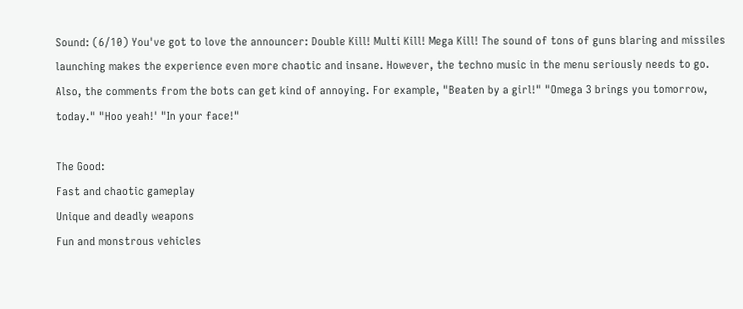Sound: (6/10) You've got to love the announcer: Double Kill! Multi Kill! Mega Kill! The sound of tons of guns blaring and missiles launching makes the experience even more chaotic and insane. However, the techno music in the menu seriously needs to go. Also, the comments from the bots can get kind of annoying. For example, "Beaten by a girl!" "Omega 3 brings you tomorrow, today." "Hoo yeah!' "In your face!"

The Good:
Fast and chaotic gameplay
Unique and deadly weapons
Fun and monstrous vehicles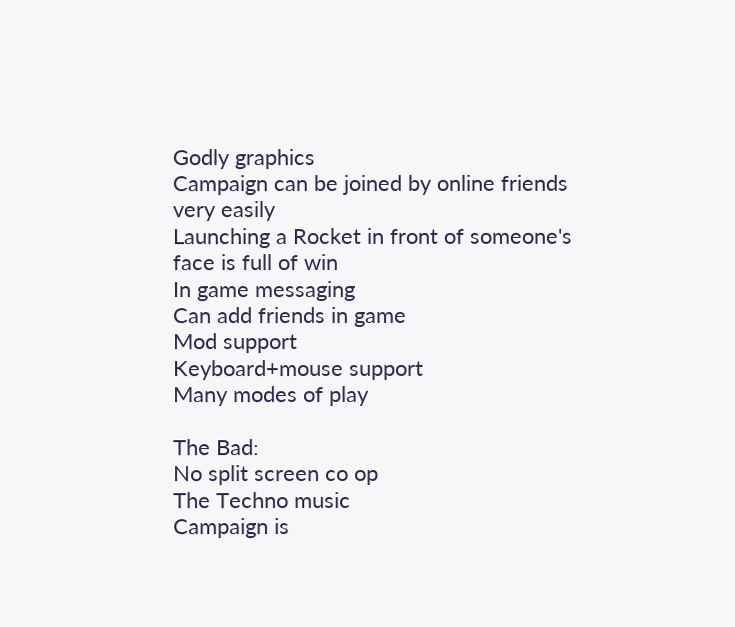Godly graphics
Campaign can be joined by online friends very easily
Launching a Rocket in front of someone's face is full of win
In game messaging
Can add friends in game
Mod support
Keyboard+mouse support
Many modes of play

The Bad:
No split screen co op
The Techno music
Campaign is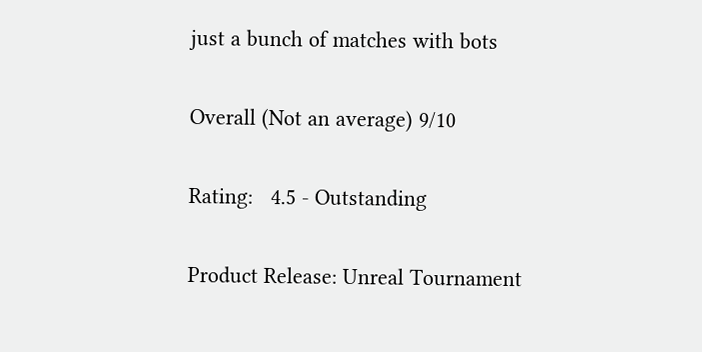just a bunch of matches with bots

Overall (Not an average) 9/10

Rating:   4.5 - Outstanding

Product Release: Unreal Tournament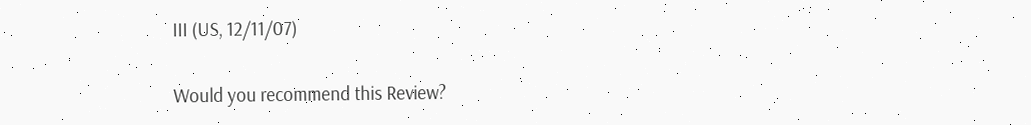III (US, 12/11/07)

Would you recommend this Review?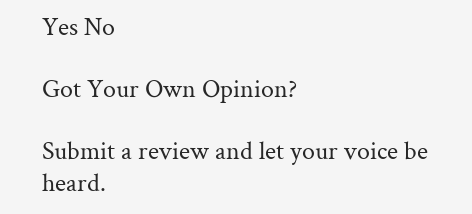Yes No

Got Your Own Opinion?

Submit a review and let your voice be heard.